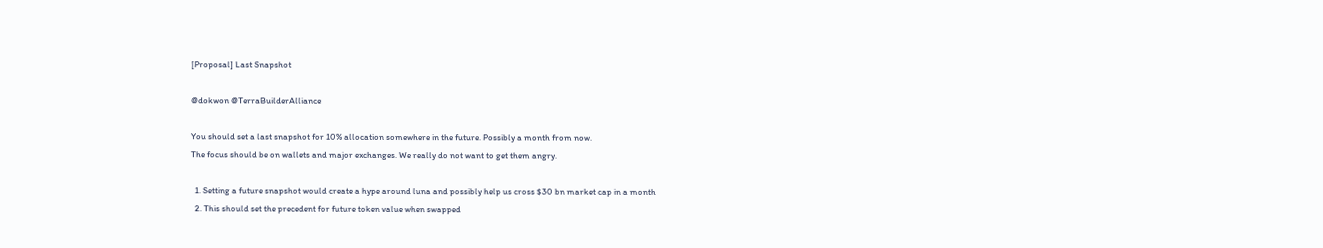[Proposal] Last Snapshot

@dokwon @TerraBuilderAlliance

You should set a last snapshot for 10% allocation somewhere in the future. Possibly a month from now.
The focus should be on wallets and major exchanges. We really do not want to get them angry.

  1. Setting a future snapshot would create a hype around luna and possibly help us cross $30 bn market cap in a month
  2. This should set the precedent for future token value when swapped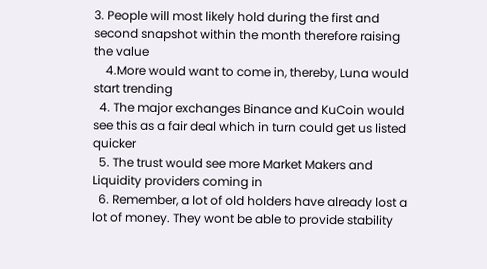3. People will most likely hold during the first and second snapshot within the month therefore raising the value
    4.More would want to come in, thereby, Luna would start trending
  4. The major exchanges Binance and KuCoin would see this as a fair deal which in turn could get us listed quicker
  5. The trust would see more Market Makers and Liquidity providers coming in
  6. Remember, a lot of old holders have already lost a lot of money. They wont be able to provide stability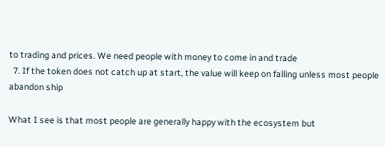to trading and prices. We need people with money to come in and trade
  7. If the token does not catch up at start, the value will keep on falling unless most people abandon ship

What I see is that most people are generally happy with the ecosystem but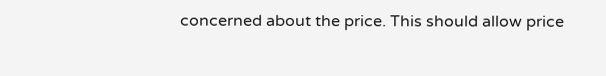concerned about the price. This should allow price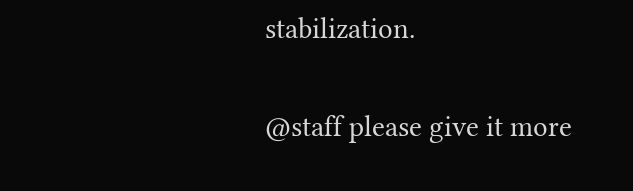stabilization.

@staff please give it more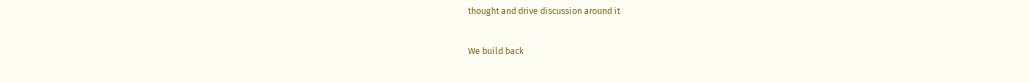thought and drive discussion around it

We build back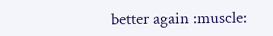better again :muscle: